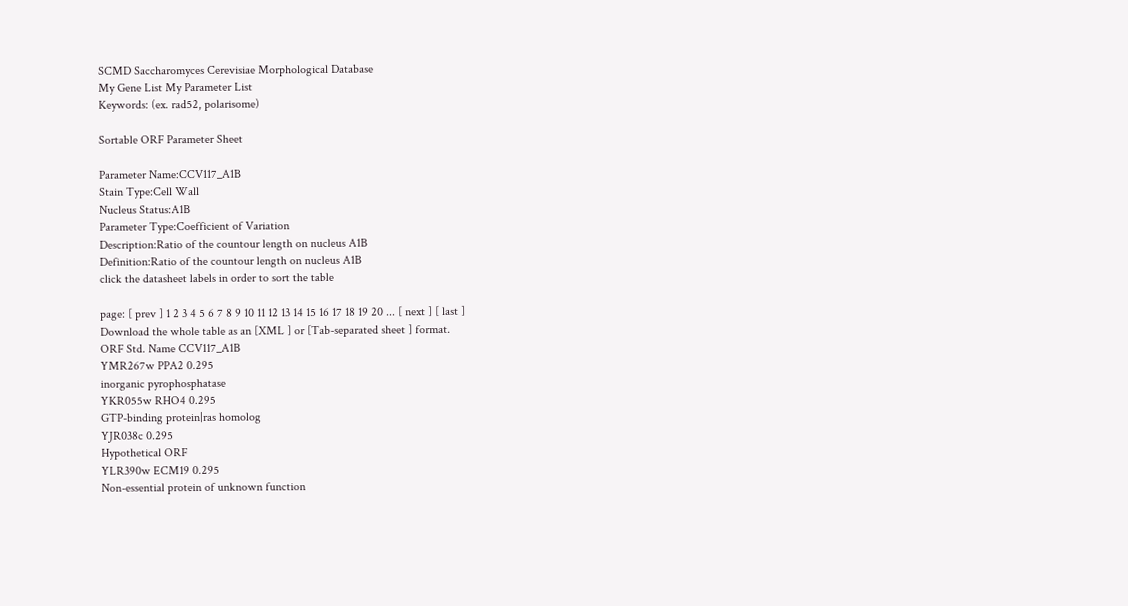SCMD Saccharomyces Cerevisiae Morphological Database
My Gene List My Parameter List
Keywords: (ex. rad52, polarisome)

Sortable ORF Parameter Sheet

Parameter Name:CCV117_A1B
Stain Type:Cell Wall
Nucleus Status:A1B
Parameter Type:Coefficient of Variation
Description:Ratio of the countour length on nucleus A1B
Definition:Ratio of the countour length on nucleus A1B
click the datasheet labels in order to sort the table

page: [ prev ] 1 2 3 4 5 6 7 8 9 10 11 12 13 14 15 16 17 18 19 20 ... [ next ] [ last ]
Download the whole table as an [XML ] or [Tab-separated sheet ] format.
ORF Std. Name CCV117_A1B
YMR267w PPA2 0.295
inorganic pyrophosphatase
YKR055w RHO4 0.295
GTP-binding protein|ras homolog
YJR038c 0.295
Hypothetical ORF
YLR390w ECM19 0.295
Non-essential protein of unknown function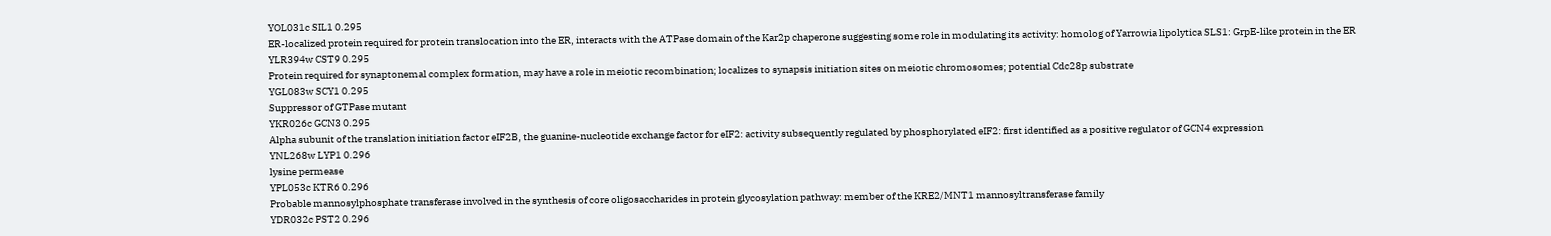YOL031c SIL1 0.295
ER-localized protein required for protein translocation into the ER, interacts with the ATPase domain of the Kar2p chaperone suggesting some role in modulating its activity: homolog of Yarrowia lipolytica SLS1: GrpE-like protein in the ER
YLR394w CST9 0.295
Protein required for synaptonemal complex formation, may have a role in meiotic recombination; localizes to synapsis initiation sites on meiotic chromosomes; potential Cdc28p substrate
YGL083w SCY1 0.295
Suppressor of GTPase mutant
YKR026c GCN3 0.295
Alpha subunit of the translation initiation factor eIF2B, the guanine-nucleotide exchange factor for eIF2: activity subsequently regulated by phosphorylated eIF2: first identified as a positive regulator of GCN4 expression
YNL268w LYP1 0.296
lysine permease
YPL053c KTR6 0.296
Probable mannosylphosphate transferase involved in the synthesis of core oligosaccharides in protein glycosylation pathway: member of the KRE2/MNT1 mannosyltransferase family
YDR032c PST2 0.296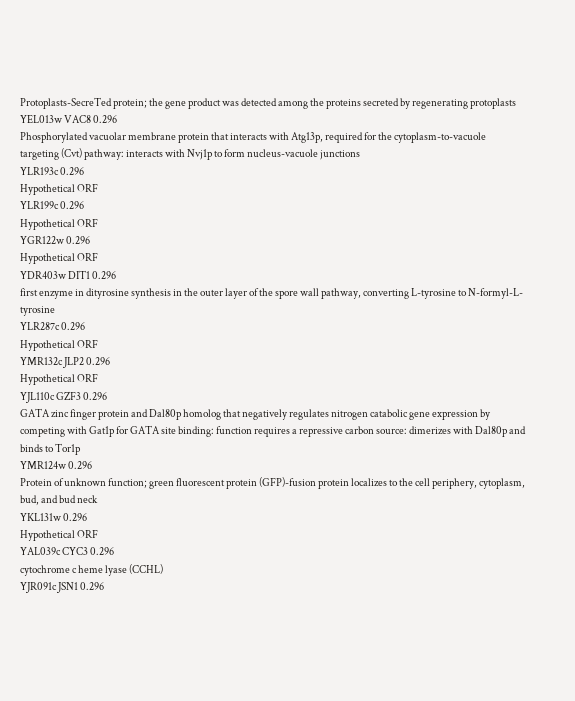Protoplasts-SecreTed protein; the gene product was detected among the proteins secreted by regenerating protoplasts
YEL013w VAC8 0.296
Phosphorylated vacuolar membrane protein that interacts with Atg13p, required for the cytoplasm-to-vacuole targeting (Cvt) pathway: interacts with Nvj1p to form nucleus-vacuole junctions
YLR193c 0.296
Hypothetical ORF
YLR199c 0.296
Hypothetical ORF
YGR122w 0.296
Hypothetical ORF
YDR403w DIT1 0.296
first enzyme in dityrosine synthesis in the outer layer of the spore wall pathway, converting L-tyrosine to N-formyl-L-tyrosine
YLR287c 0.296
Hypothetical ORF
YMR132c JLP2 0.296
Hypothetical ORF
YJL110c GZF3 0.296
GATA zinc finger protein and Dal80p homolog that negatively regulates nitrogen catabolic gene expression by competing with Gat1p for GATA site binding: function requires a repressive carbon source: dimerizes with Dal80p and binds to Tor1p
YMR124w 0.296
Protein of unknown function; green fluorescent protein (GFP)-fusion protein localizes to the cell periphery, cytoplasm, bud, and bud neck
YKL131w 0.296
Hypothetical ORF
YAL039c CYC3 0.296
cytochrome c heme lyase (CCHL)
YJR091c JSN1 0.296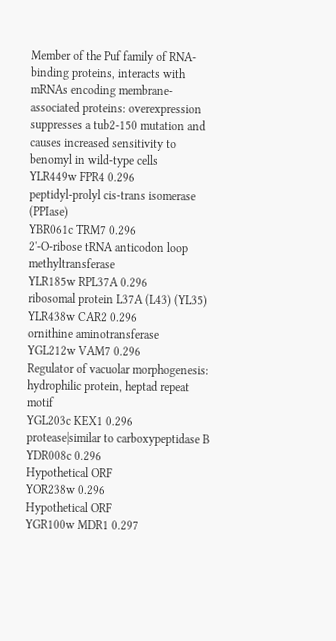Member of the Puf family of RNA-binding proteins, interacts with mRNAs encoding membrane-associated proteins: overexpression suppresses a tub2-150 mutation and causes increased sensitivity to benomyl in wild-type cells
YLR449w FPR4 0.296
peptidyl-prolyl cis-trans isomerase (PPIase)
YBR061c TRM7 0.296
2'-O-ribose tRNA anticodon loop methyltransferase
YLR185w RPL37A 0.296
ribosomal protein L37A (L43) (YL35)
YLR438w CAR2 0.296
ornithine aminotransferase
YGL212w VAM7 0.296
Regulator of vacuolar morphogenesis: hydrophilic protein, heptad repeat motif
YGL203c KEX1 0.296
protease|similar to carboxypeptidase B
YDR008c 0.296
Hypothetical ORF
YOR238w 0.296
Hypothetical ORF
YGR100w MDR1 0.297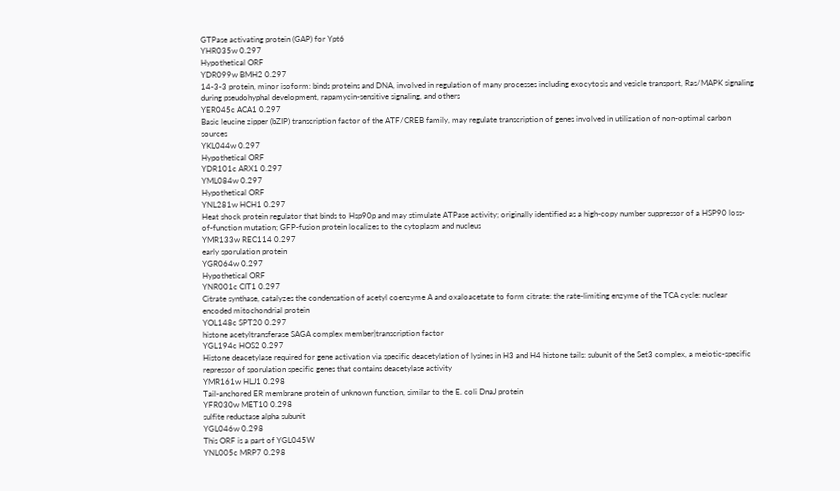GTPase activating protein (GAP) for Ypt6
YHR035w 0.297
Hypothetical ORF
YDR099w BMH2 0.297
14-3-3 protein, minor isoform: binds proteins and DNA, involved in regulation of many processes including exocytosis and vesicle transport, Ras/MAPK signaling during pseudohyphal development, rapamycin-sensitive signaling, and others
YER045c ACA1 0.297
Basic leucine zipper (bZIP) transcription factor of the ATF/CREB family, may regulate transcription of genes involved in utilization of non-optimal carbon sources
YKL044w 0.297
Hypothetical ORF
YDR101c ARX1 0.297
YML084w 0.297
Hypothetical ORF
YNL281w HCH1 0.297
Heat shock protein regulator that binds to Hsp90p and may stimulate ATPase activity; originally identified as a high-copy number suppressor of a HSP90 loss-of-function mutation; GFP-fusion protein localizes to the cytoplasm and nucleus
YMR133w REC114 0.297
early sporulation protein
YGR064w 0.297
Hypothetical ORF
YNR001c CIT1 0.297
Citrate synthase, catalyzes the condensation of acetyl coenzyme A and oxaloacetate to form citrate: the rate-limiting enzyme of the TCA cycle: nuclear encoded mitochondrial protein
YOL148c SPT20 0.297
histone acetyltransferase SAGA complex member|transcription factor
YGL194c HOS2 0.297
Histone deacetylase required for gene activation via specific deacetylation of lysines in H3 and H4 histone tails: subunit of the Set3 complex, a meiotic-specific repressor of sporulation specific genes that contains deacetylase activity
YMR161w HLJ1 0.298
Tail-anchored ER membrane protein of unknown function, similar to the E. coli DnaJ protein
YFR030w MET10 0.298
sulfite reductase alpha subunit
YGL046w 0.298
This ORF is a part of YGL045W
YNL005c MRP7 0.298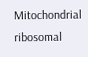Mitochondrial ribosomal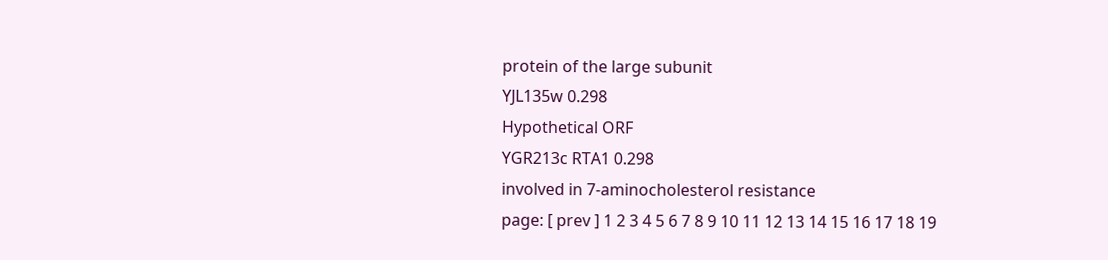protein of the large subunit
YJL135w 0.298
Hypothetical ORF
YGR213c RTA1 0.298
involved in 7-aminocholesterol resistance
page: [ prev ] 1 2 3 4 5 6 7 8 9 10 11 12 13 14 15 16 17 18 19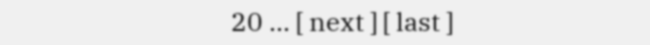20 ... [ next ] [ last ]